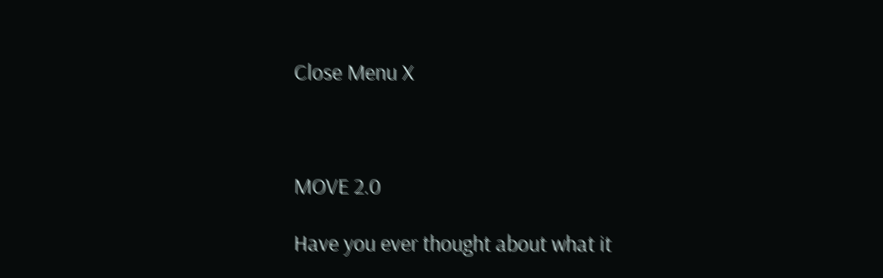Close Menu X



MOVE 2.0

Have you ever thought about what it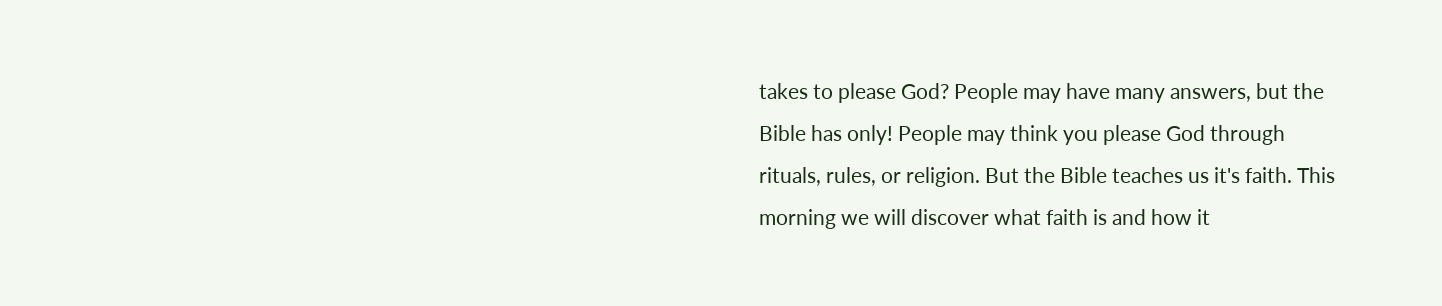takes to please God? People may have many answers, but the Bible has only! People may think you please God through rituals, rules, or religion. But the Bible teaches us it's faith. This morning we will discover what faith is and how it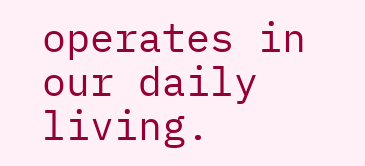operates in our daily living.